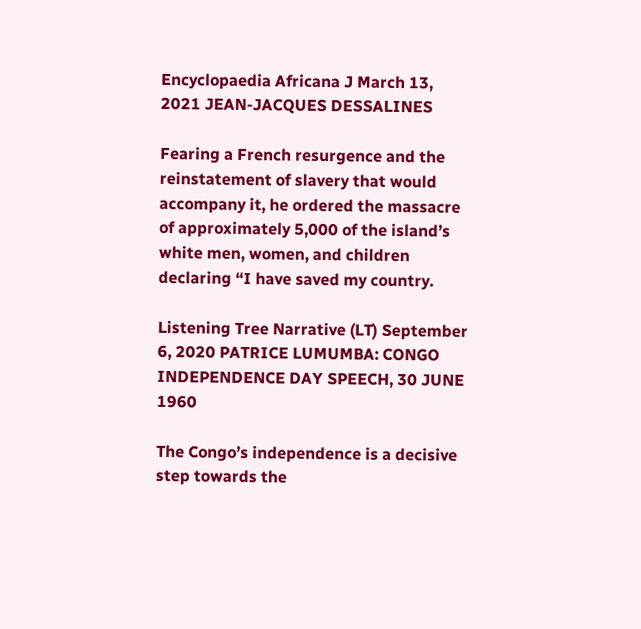Encyclopaedia Africana J March 13, 2021 JEAN-JACQUES DESSALINES

Fearing a French resurgence and the reinstatement of slavery that would accompany it, he ordered the massacre of approximately 5,000 of the island’s white men, women, and children declaring “I have saved my country.

Listening Tree Narrative (LT) September 6, 2020 PATRICE LUMUMBA: CONGO INDEPENDENCE DAY SPEECH, 30 JUNE 1960

The Congo’s independence is a decisive step towards the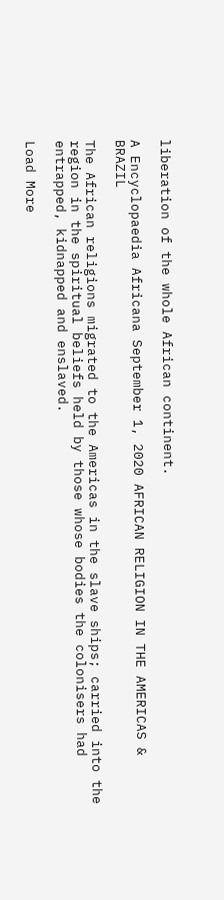liberation of the whole African continent.

A Encyclopaedia Africana September 1, 2020 AFRICAN RELIGION IN THE AMERICAS & BRAZIL

The African religions migrated to the Americas in the slave ships; carried into the region in the spiritual beliefs held by those whose bodies the colonisers had entrapped, kidnapped and enslaved.

Load More